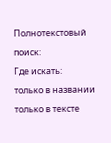Полнотекстовый поиск:
Где искать:
только в названии
только в тексте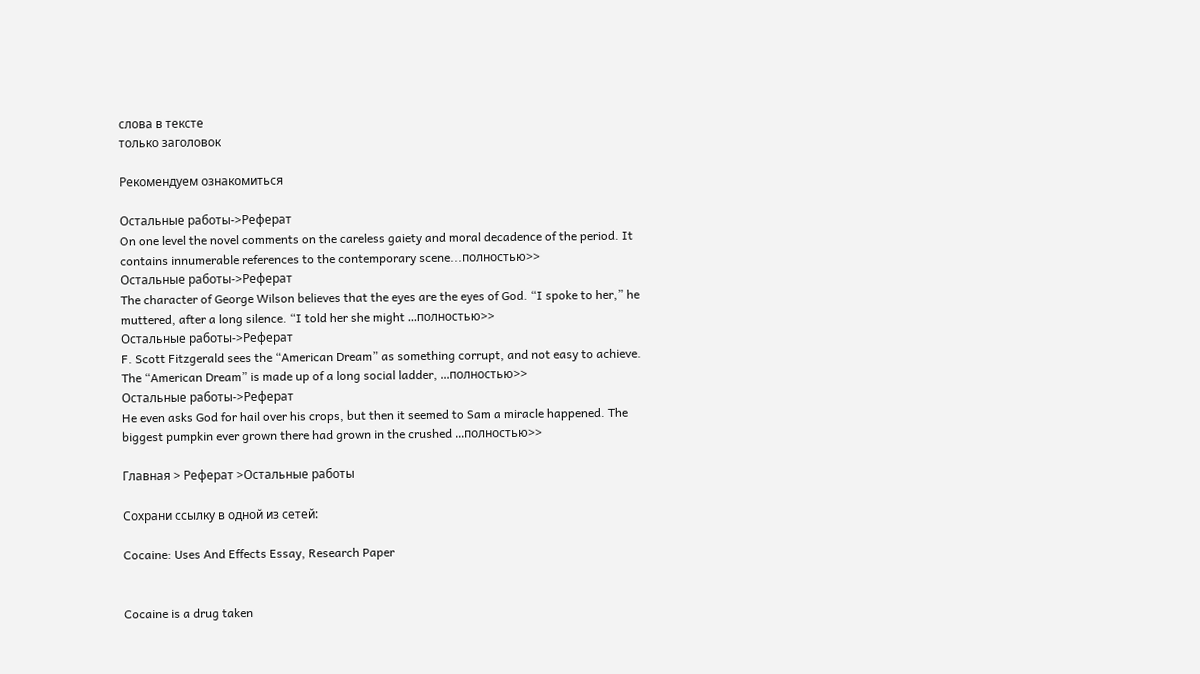слова в тексте
только заголовок

Рекомендуем ознакомиться

Остальные работы->Реферат
On one level the novel comments on the careless gaiety and moral decadence of the period. It contains innumerable references to the contemporary scene...полностью>>
Остальные работы->Реферат
The character of George Wilson believes that the eyes are the eyes of God. “I spoke to her,” he muttered, after a long silence. “I told her she might ...полностью>>
Остальные работы->Реферат
F. Scott Fitzgerald sees the “American Dream” as something corrupt, and not easy to achieve. The “American Dream” is made up of a long social ladder, ...полностью>>
Остальные работы->Реферат
He even asks God for hail over his crops, but then it seemed to Sam a miracle happened. The biggest pumpkin ever grown there had grown in the crushed ...полностью>>

Главная > Реферат >Остальные работы

Сохрани ссылку в одной из сетей:

Cocaine: Uses And Effects Essay, Research Paper


Cocaine is a drug taken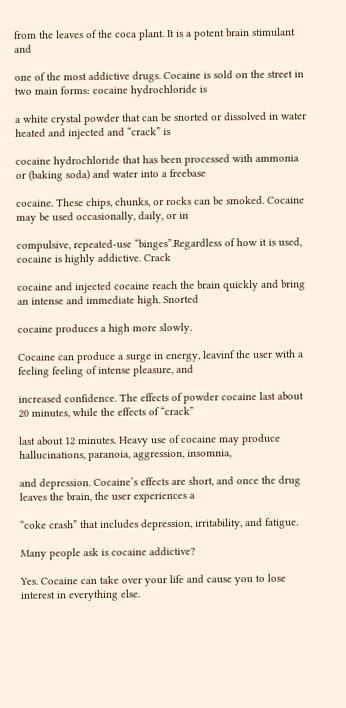from the leaves of the coca plant. It is a potent brain stimulant and

one of the most addictive drugs. Cocaine is sold on the street in two main forms: cocaine hydrochloride is

a white crystal powder that can be snorted or dissolved in water heated and injected and “crack” is

cocaine hydrochloride that has been processed with ammonia or (baking soda) and water into a freebase

cocaine. These chips, chunks, or rocks can be smoked. Cocaine may be used occasionally, daily, or in

compulsive, repeated-use “binges”.Regardless of how it is used, cocaine is highly addictive. Crack

cocaine and injected cocaine reach the brain quickly and bring an intense and immediate high. Snorted

cocaine produces a high more slowly.

Cocaine can produce a surge in energy, leavinf the user with a feeling feeling of intense pleasure, and

increased confidence. The effects of powder cocaine last about 20 minutes, while the effects of “crack”

last about 12 minutes. Heavy use of cocaine may produce hallucinations, paranoia, aggression, insomnia,

and depression. Cocaine’s effects are short, and once the drug leaves the brain, the user experiences a

“coke crash” that includes depression, irritability, and fatigue.

Many people ask is cocaine addictive?

Yes. Cocaine can take over your life and cause you to lose interest in everything else.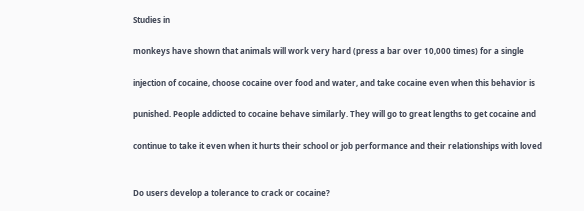Studies in

monkeys have shown that animals will work very hard (press a bar over 10,000 times) for a single

injection of cocaine, choose cocaine over food and water, and take cocaine even when this behavior is

punished. People addicted to cocaine behave similarly. They will go to great lengths to get cocaine and

continue to take it even when it hurts their school or job performance and their relationships with loved


Do users develop a tolerance to crack or cocaine?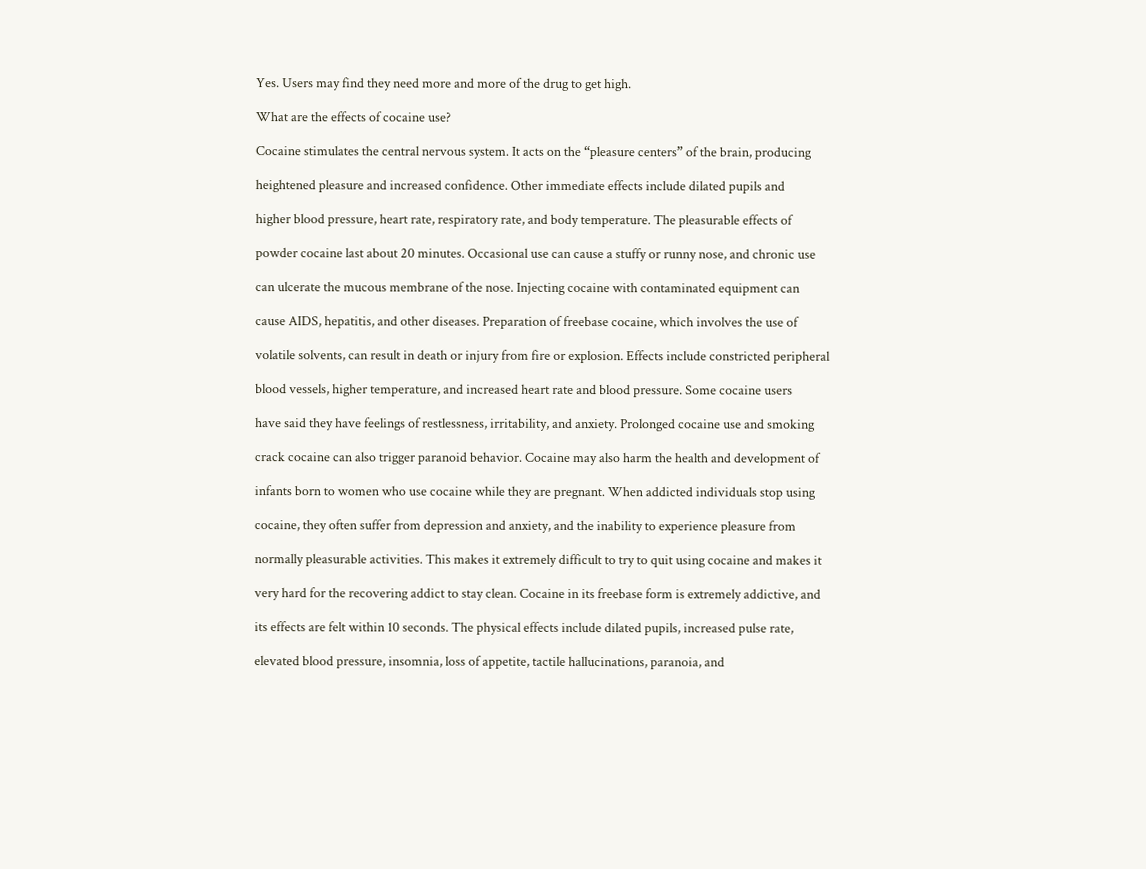Yes. Users may find they need more and more of the drug to get high.

What are the effects of cocaine use?

Cocaine stimulates the central nervous system. It acts on the “pleasure centers” of the brain, producing

heightened pleasure and increased confidence. Other immediate effects include dilated pupils and

higher blood pressure, heart rate, respiratory rate, and body temperature. The pleasurable effects of

powder cocaine last about 20 minutes. Occasional use can cause a stuffy or runny nose, and chronic use

can ulcerate the mucous membrane of the nose. Injecting cocaine with contaminated equipment can

cause AIDS, hepatitis, and other diseases. Preparation of freebase cocaine, which involves the use of

volatile solvents, can result in death or injury from fire or explosion. Effects include constricted peripheral

blood vessels, higher temperature, and increased heart rate and blood pressure. Some cocaine users

have said they have feelings of restlessness, irritability, and anxiety. Prolonged cocaine use and smoking

crack cocaine can also trigger paranoid behavior. Cocaine may also harm the health and development of

infants born to women who use cocaine while they are pregnant. When addicted individuals stop using

cocaine, they often suffer from depression and anxiety, and the inability to experience pleasure from

normally pleasurable activities. This makes it extremely difficult to try to quit using cocaine and makes it

very hard for the recovering addict to stay clean. Cocaine in its freebase form is extremely addictive, and

its effects are felt within 10 seconds. The physical effects include dilated pupils, increased pulse rate,

elevated blood pressure, insomnia, loss of appetite, tactile hallucinations, paranoia, and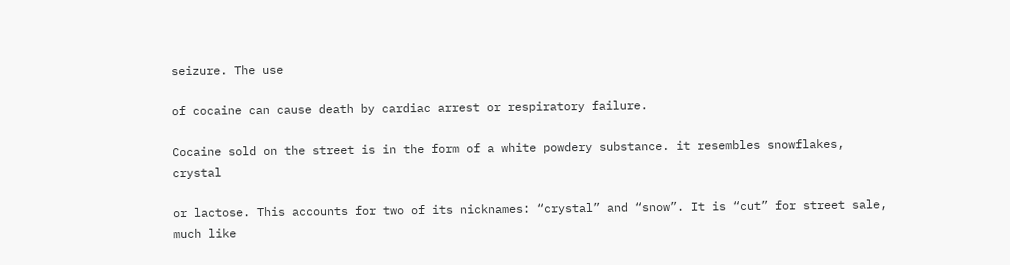seizure. The use

of cocaine can cause death by cardiac arrest or respiratory failure.

Cocaine sold on the street is in the form of a white powdery substance. it resembles snowflakes, crystal

or lactose. This accounts for two of its nicknames: “crystal” and “snow”. It is “cut” for street sale, much like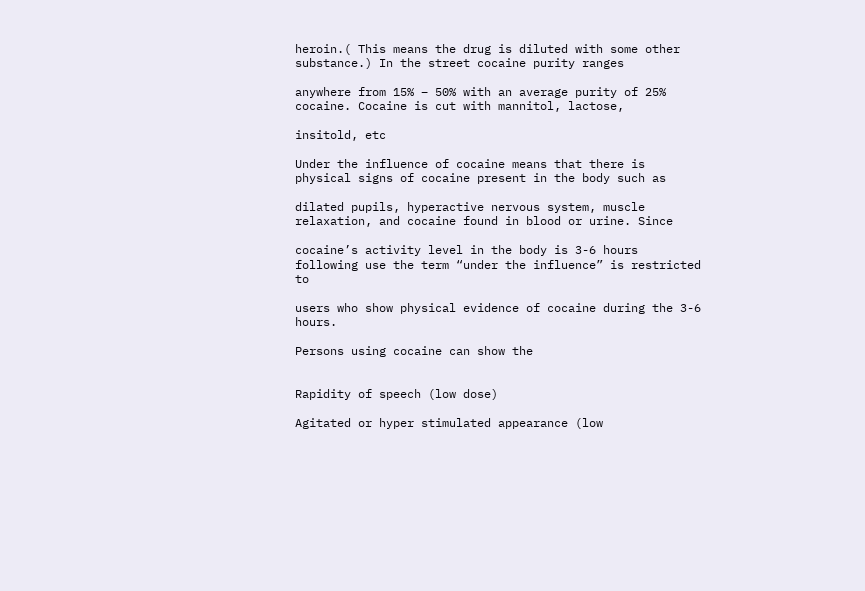heroin.( This means the drug is diluted with some other substance.) In the street cocaine purity ranges

anywhere from 15% – 50% with an average purity of 25% cocaine. Cocaine is cut with mannitol, lactose,

insitold, etc

Under the influence of cocaine means that there is physical signs of cocaine present in the body such as

dilated pupils, hyperactive nervous system, muscle relaxation, and cocaine found in blood or urine. Since

cocaine’s activity level in the body is 3-6 hours following use the term “under the influence” is restricted to

users who show physical evidence of cocaine during the 3-6 hours.

Persons using cocaine can show the


Rapidity of speech (low dose)

Agitated or hyper stimulated appearance (low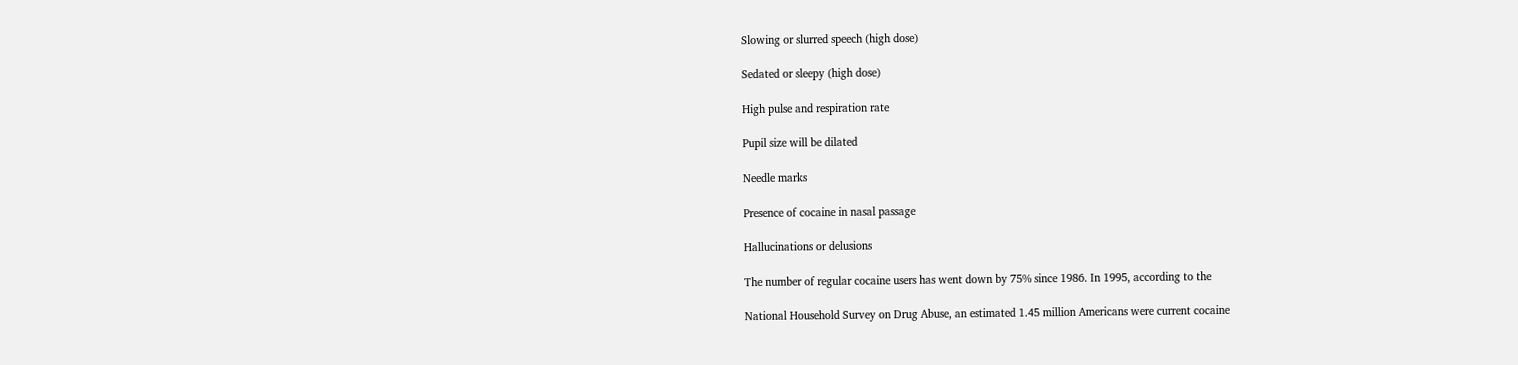Slowing or slurred speech (high dose)

Sedated or sleepy (high dose)

High pulse and respiration rate

Pupil size will be dilated

Needle marks

Presence of cocaine in nasal passage

Hallucinations or delusions

The number of regular cocaine users has went down by 75% since 1986. In 1995, according to the

National Household Survey on Drug Abuse, an estimated 1.45 million Americans were current cocaine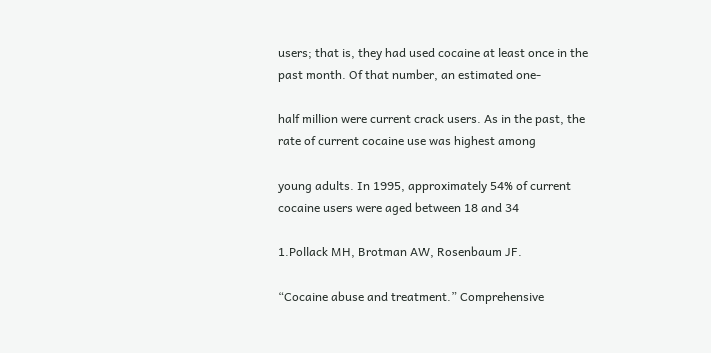users; that is, they had used cocaine at least once in the past month. Of that number, an estimated one-

half million were current crack users. As in the past, the rate of current cocaine use was highest among

young adults. In 1995, approximately 54% of current cocaine users were aged between 18 and 34

1.Pollack MH, Brotman AW, Rosenbaum JF.

“Cocaine abuse and treatment.” Comprehensive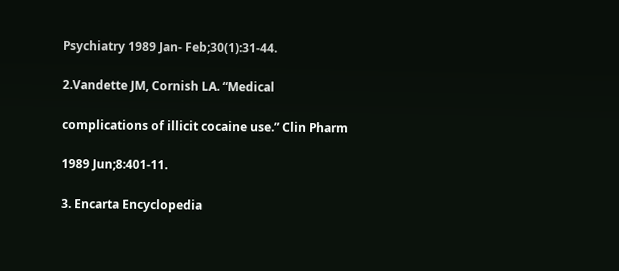Psychiatry 1989 Jan- Feb;30(1):31-44.

2.Vandette JM, Cornish LA. “Medical

complications of illicit cocaine use.” Clin Pharm

1989 Jun;8:401-11.

3. Encarta Encyclopedia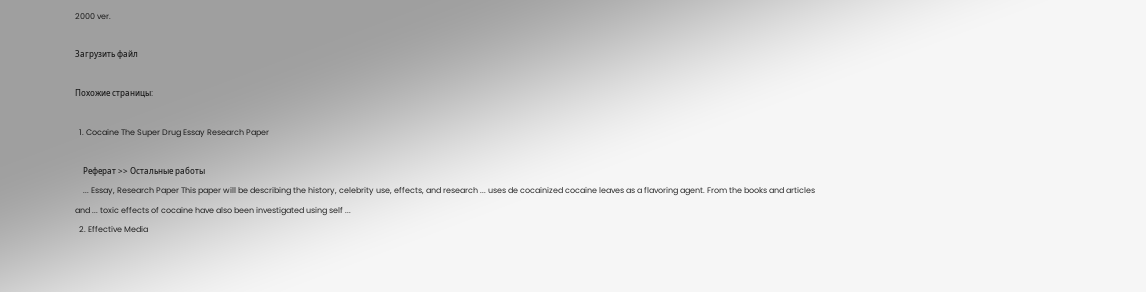2000 ver.

Загрузить файл

Похожие страницы:

  1. Cocaine The Super Drug Essay Research Paper

    Реферат >> Остальные работы
    ... Essay, Research Paper This paper will be describing the history, celebrity use, effects, and research ... uses de cocainized cocaine leaves as a flavoring agent. From the books and articles and ... toxic effects of cocaine have also been investigated using self ...
  2. Effective Media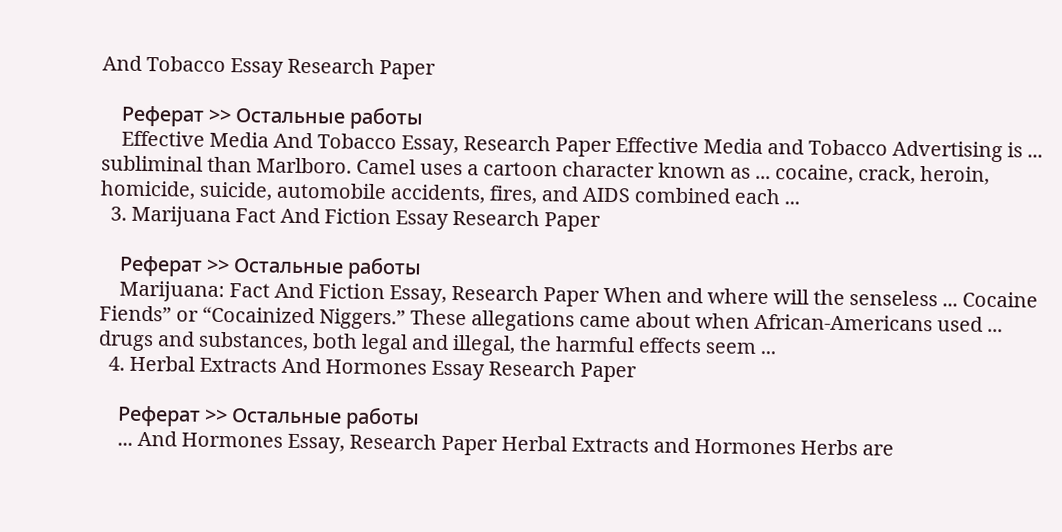And Tobacco Essay Research Paper

    Реферат >> Остальные работы
    Effective Media And Tobacco Essay, Research Paper Effective Media and Tobacco Advertising is ... subliminal than Marlboro. Camel uses a cartoon character known as ... cocaine, crack, heroin, homicide, suicide, automobile accidents, fires, and AIDS combined each ...
  3. Marijuana Fact And Fiction Essay Research Paper

    Реферат >> Остальные работы
    Marijuana: Fact And Fiction Essay, Research Paper When and where will the senseless ... Cocaine Fiends” or “Cocainized Niggers.” These allegations came about when African-Americans used ... drugs and substances, both legal and illegal, the harmful effects seem ...
  4. Herbal Extracts And Hormones Essay Research Paper

    Реферат >> Остальные работы
    ... And Hormones Essay, Research Paper Herbal Extracts and Hormones Herbs are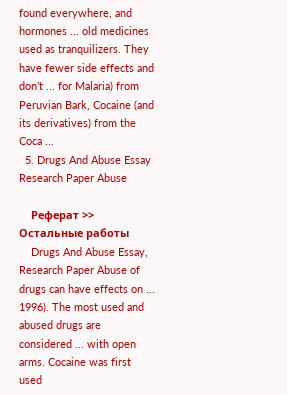found everywhere, and hormones ... old medicines used as tranquilizers. They have fewer side effects and don’t ... for Malaria) from Peruvian Bark, Cocaine (and its derivatives) from the Coca ...
  5. Drugs And Abuse Essay Research Paper Abuse

    Реферат >> Остальные работы
    Drugs And Abuse Essay, Research Paper Abuse of drugs can have effects on ... 1996). The most used and abused drugs are considered ... with open arms. Cocaine was first used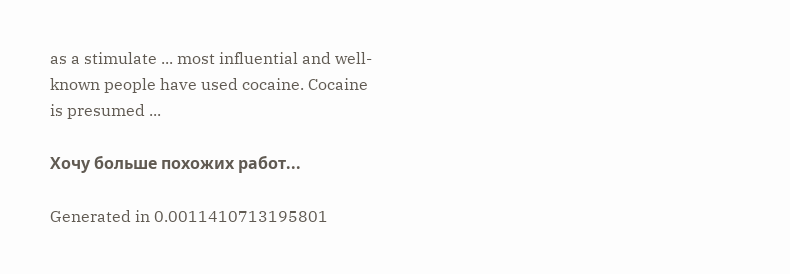as a stimulate ... most influential and well-known people have used cocaine. Cocaine is presumed ...

Хочу больше похожих работ...

Generated in 0.0011410713195801